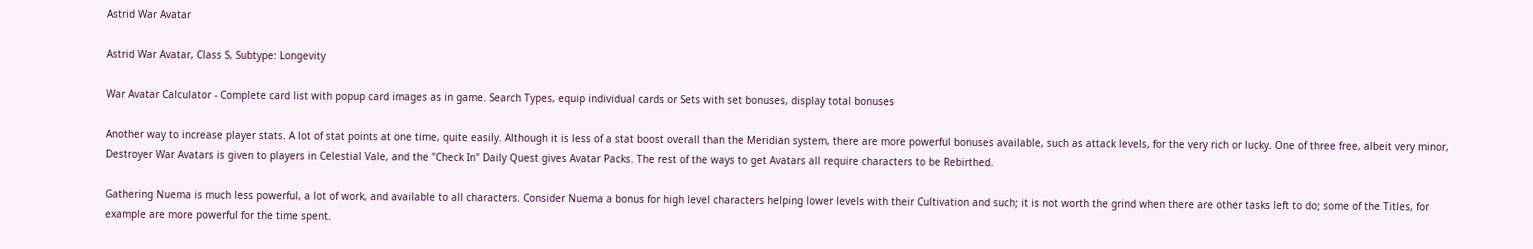Astrid War Avatar

Astrid War Avatar, Class S, Subtype: Longevity

War Avatar Calculator - Complete card list with popup card images as in game. Search Types, equip individual cards or Sets with set bonuses, display total bonuses

Another way to increase player stats. A lot of stat points at one time, quite easily. Although it is less of a stat boost overall than the Meridian system, there are more powerful bonuses available, such as attack levels, for the very rich or lucky. One of three free, albeit very minor, Destroyer War Avatars is given to players in Celestial Vale, and the "Check In" Daily Quest gives Avatar Packs. The rest of the ways to get Avatars all require characters to be Rebirthed.

Gathering Nuema is much less powerful, a lot of work, and available to all characters. Consider Nuema a bonus for high level characters helping lower levels with their Cultivation and such; it is not worth the grind when there are other tasks left to do; some of the Titles, for example are more powerful for the time spent.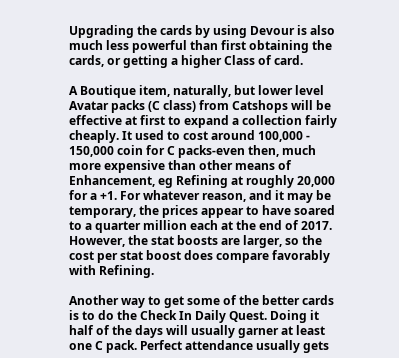Upgrading the cards by using Devour is also much less powerful than first obtaining the cards, or getting a higher Class of card.

A Boutique item, naturally, but lower level Avatar packs (C class) from Catshops will be effective at first to expand a collection fairly cheaply. It used to cost around 100,000 - 150,000 coin for C packs-even then, much more expensive than other means of Enhancement, eg Refining at roughly 20,000 for a +1. For whatever reason, and it may be temporary, the prices appear to have soared to a quarter million each at the end of 2017. However, the stat boosts are larger, so the cost per stat boost does compare favorably with Refining.

Another way to get some of the better cards is to do the Check In Daily Quest. Doing it half of the days will usually garner at least one C pack. Perfect attendance usually gets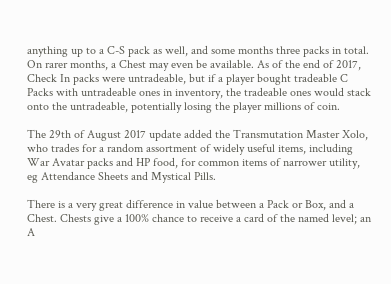anything up to a C-S pack as well, and some months three packs in total. On rarer months, a Chest may even be available. As of the end of 2017, Check In packs were untradeable, but if a player bought tradeable C Packs with untradeable ones in inventory, the tradeable ones would stack onto the untradeable, potentially losing the player millions of coin.

The 29th of August 2017 update added the Transmutation Master Xolo, who trades for a random assortment of widely useful items, including War Avatar packs and HP food, for common items of narrower utility, eg Attendance Sheets and Mystical Pills.

There is a very great difference in value between a Pack or Box, and a Chest. Chests give a 100% chance to receive a card of the named level; an A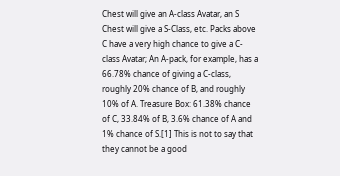Chest will give an A-class Avatar, an S Chest will give a S-Class, etc. Packs above C have a very high chance to give a C-class Avatar; An A-pack, for example, has a 66.78% chance of giving a C-class, roughly 20% chance of B, and roughly 10% of A. Treasure Box: 61.38% chance of C, 33.84% of B, 3.6% chance of A and 1% chance of S.[1] This is not to say that they cannot be a good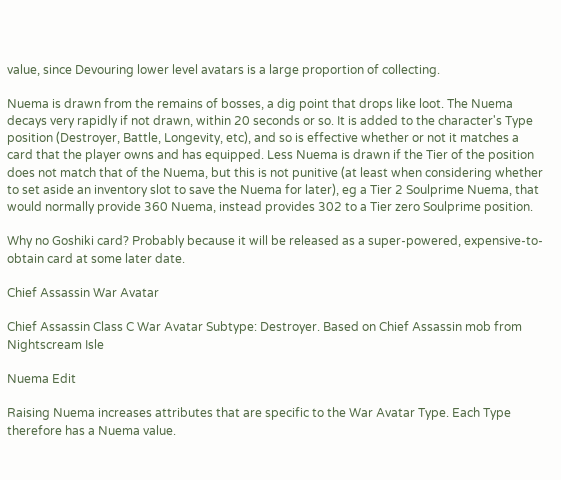value, since Devouring lower level avatars is a large proportion of collecting.

Nuema is drawn from the remains of bosses, a dig point that drops like loot. The Nuema decays very rapidly if not drawn, within 20 seconds or so. It is added to the character's Type position (Destroyer, Battle, Longevity, etc), and so is effective whether or not it matches a card that the player owns and has equipped. Less Nuema is drawn if the Tier of the position does not match that of the Nuema, but this is not punitive (at least when considering whether to set aside an inventory slot to save the Nuema for later), eg a Tier 2 Soulprime Nuema, that would normally provide 360 Nuema, instead provides 302 to a Tier zero Soulprime position.

Why no Goshiki card? Probably because it will be released as a super-powered, expensive-to-obtain card at some later date.

Chief Assassin War Avatar

Chief Assassin Class C War Avatar Subtype: Destroyer. Based on Chief Assassin mob from Nightscream Isle

Nuema Edit

Raising Nuema increases attributes that are specific to the War Avatar Type. Each Type therefore has a Nuema value.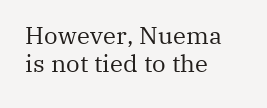However, Nuema is not tied to the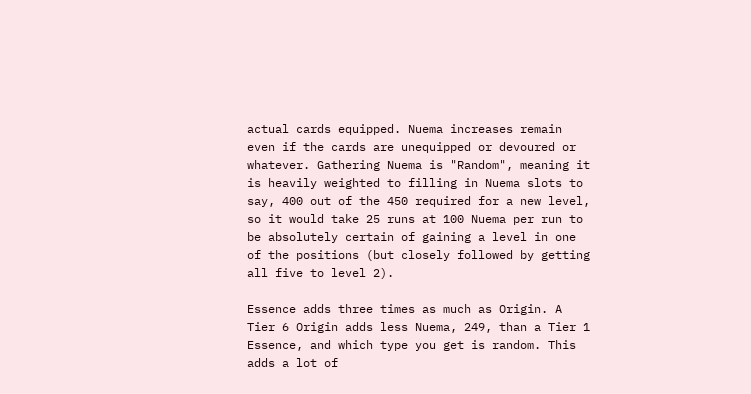actual cards equipped. Nuema increases remain even if the cards are unequipped or devoured or whatever. Gathering Nuema is "Random", meaning it is heavily weighted to filling in Nuema slots to say, 400 out of the 450 required for a new level, so it would take 25 runs at 100 Nuema per run to be absolutely certain of gaining a level in one of the positions (but closely followed by getting all five to level 2).

Essence adds three times as much as Origin. A Tier 6 Origin adds less Nuema, 249, than a Tier 1 Essence, and which type you get is random. This adds a lot of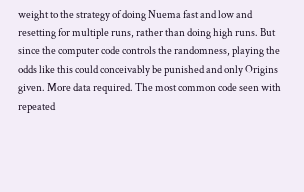weight to the strategy of doing Nuema fast and low and resetting for multiple runs, rather than doing high runs. But since the computer code controls the randomness, playing the odds like this could conceivably be punished and only Origins given. More data required. The most common code seen with repeated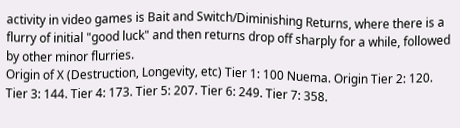activity in video games is Bait and Switch/Diminishing Returns, where there is a flurry of initial "good luck" and then returns drop off sharply for a while, followed by other minor flurries.
Origin of X (Destruction, Longevity, etc) Tier 1: 100 Nuema. Origin Tier 2: 120. Tier 3: 144. Tier 4: 173. Tier 5: 207. Tier 6: 249. Tier 7: 358.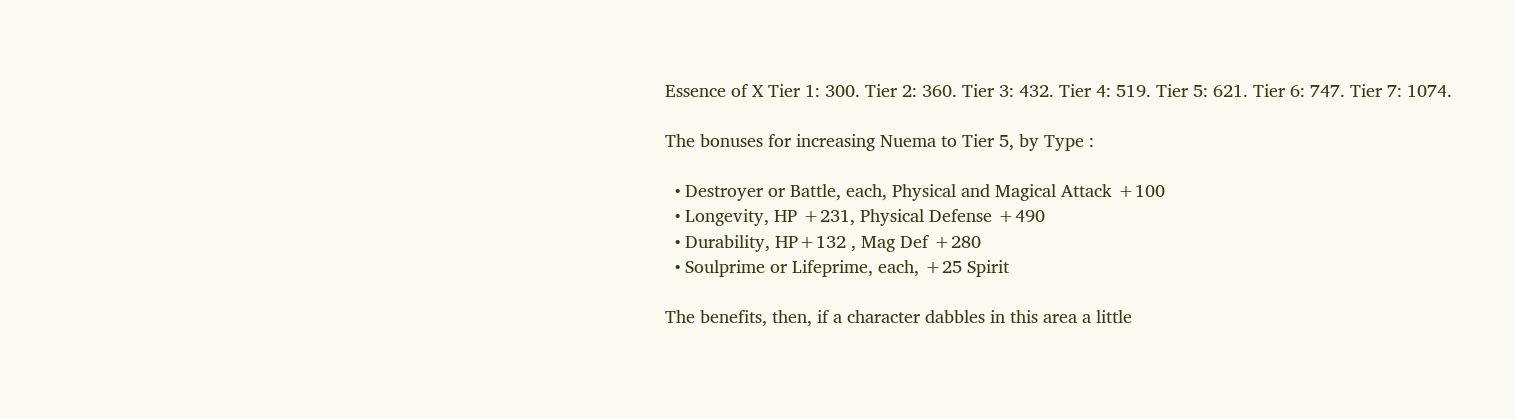Essence of X Tier 1: 300. Tier 2: 360. Tier 3: 432. Tier 4: 519. Tier 5: 621. Tier 6: 747. Tier 7: 1074.

The bonuses for increasing Nuema to Tier 5, by Type :

  • Destroyer or Battle, each, Physical and Magical Attack +100
  • Longevity, HP +231, Physical Defense +490
  • Durability, HP+132 , Mag Def +280
  • Soulprime or Lifeprime, each, +25 Spirit

The benefits, then, if a character dabbles in this area a little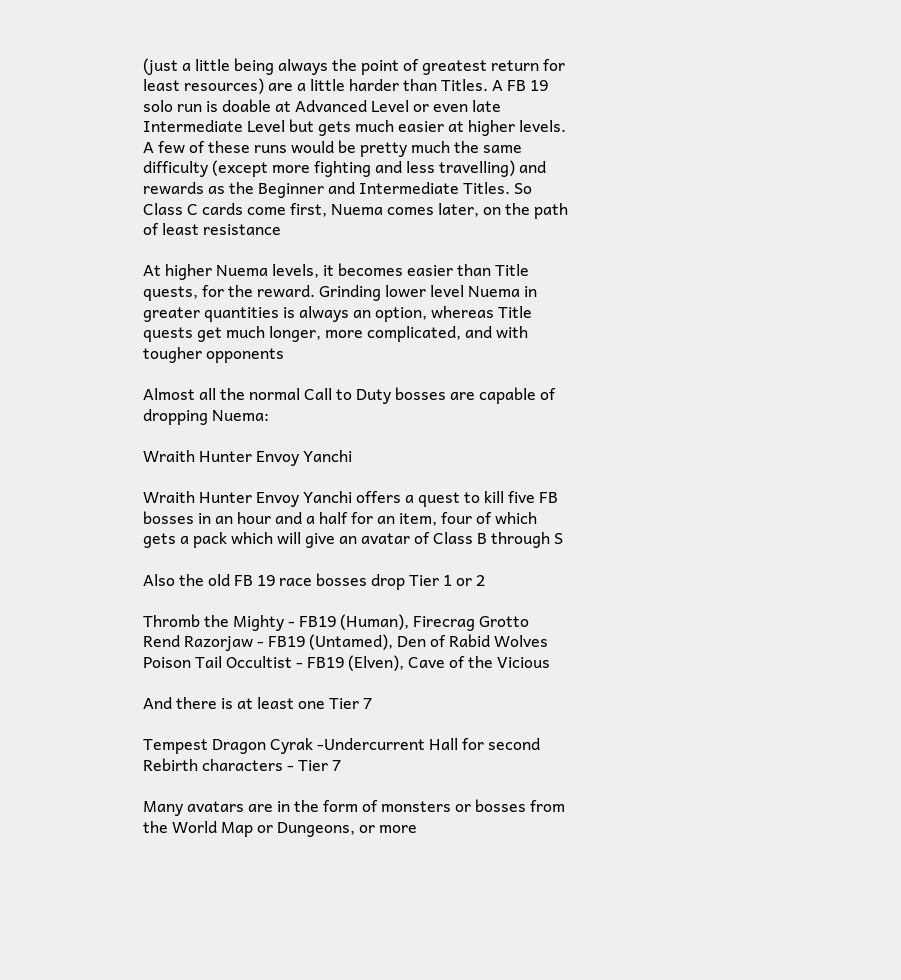(just a little being always the point of greatest return for least resources) are a little harder than Titles. A FB 19 solo run is doable at Advanced Level or even late Intermediate Level but gets much easier at higher levels. A few of these runs would be pretty much the same difficulty (except more fighting and less travelling) and rewards as the Beginner and Intermediate Titles. So Class C cards come first, Nuema comes later, on the path of least resistance

At higher Nuema levels, it becomes easier than Title quests, for the reward. Grinding lower level Nuema in greater quantities is always an option, whereas Title quests get much longer, more complicated, and with tougher opponents

Almost all the normal Call to Duty bosses are capable of dropping Nuema:

Wraith Hunter Envoy Yanchi

Wraith Hunter Envoy Yanchi offers a quest to kill five FB bosses in an hour and a half for an item, four of which gets a pack which will give an avatar of Class B through S

Also the old FB 19 race bosses drop Tier 1 or 2

Thromb the Mighty - FB19 (Human), Firecrag Grotto
Rend Razorjaw - FB19 (Untamed), Den of Rabid Wolves
Poison Tail Occultist - FB19 (Elven), Cave of the Vicious

And there is at least one Tier 7

Tempest Dragon Cyrak -Undercurrent Hall for second Rebirth characters - Tier 7

Many avatars are in the form of monsters or bosses from the World Map or Dungeons, or more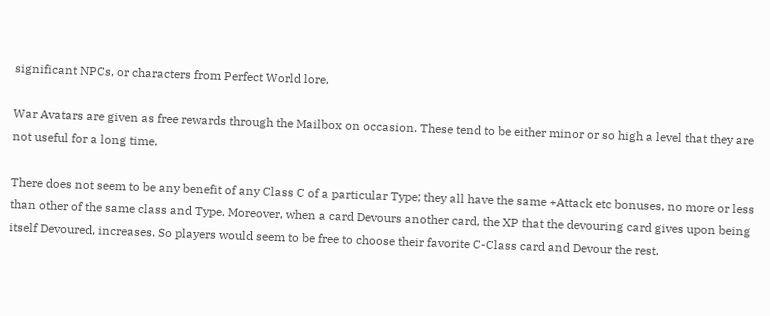significant NPCs, or characters from Perfect World lore.

War Avatars are given as free rewards through the Mailbox on occasion. These tend to be either minor or so high a level that they are not useful for a long time.

There does not seem to be any benefit of any Class C of a particular Type; they all have the same +Attack etc bonuses, no more or less than other of the same class and Type. Moreover, when a card Devours another card, the XP that the devouring card gives upon being itself Devoured, increases. So players would seem to be free to choose their favorite C-Class card and Devour the rest.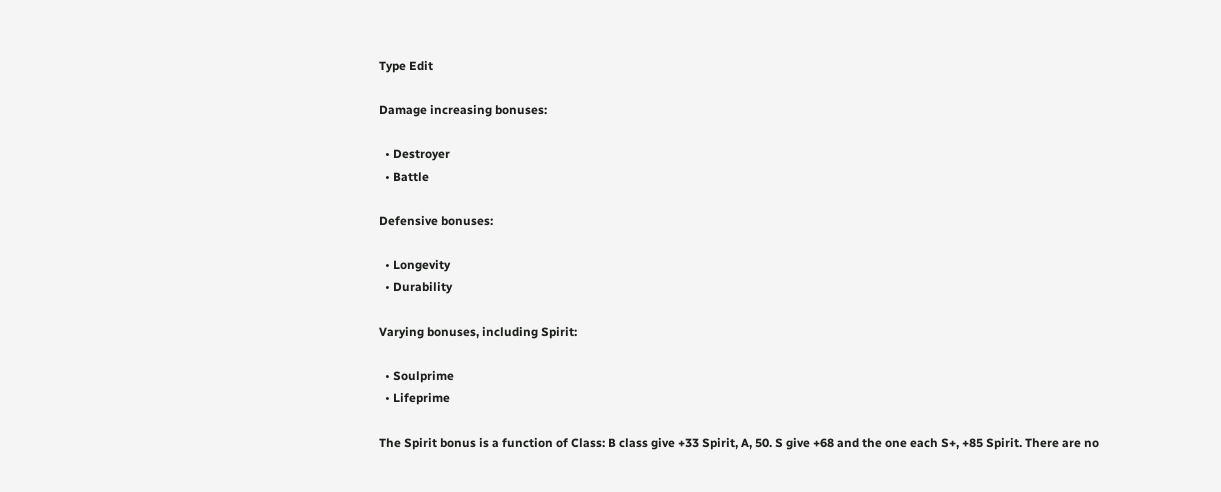Type Edit

Damage increasing bonuses:

  • Destroyer
  • Battle

Defensive bonuses:

  • Longevity
  • Durability

Varying bonuses, including Spirit:

  • Soulprime
  • Lifeprime

The Spirit bonus is a function of Class: B class give +33 Spirit, A, 50. S give +68 and the one each S+, +85 Spirit. There are no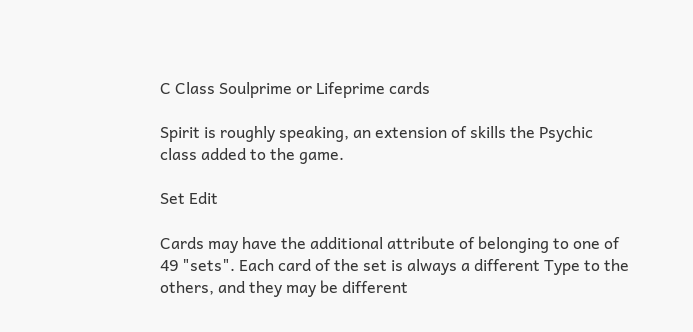C Class Soulprime or Lifeprime cards

Spirit is roughly speaking, an extension of skills the Psychic class added to the game.

Set Edit

Cards may have the additional attribute of belonging to one of 49 "sets". Each card of the set is always a different Type to the others, and they may be different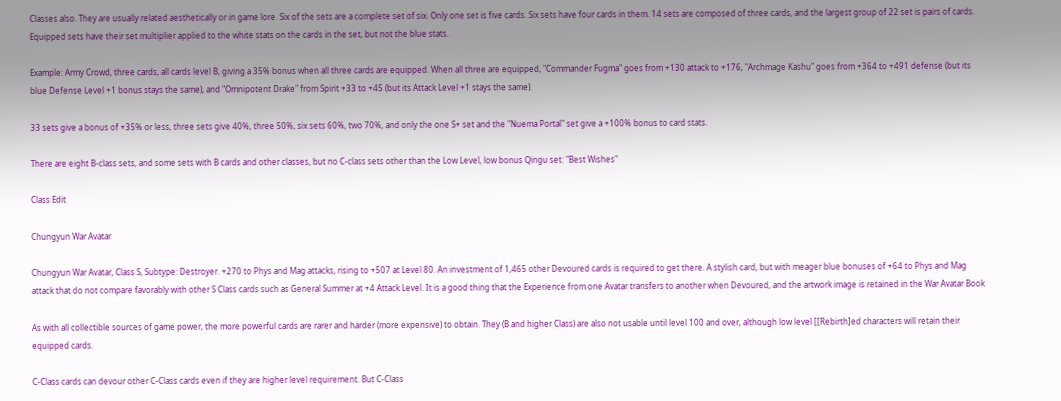Classes also. They are usually related aesthetically or in game lore. Six of the sets are a complete set of six. Only one set is five cards. Six sets have four cards in them. 14 sets are composed of three cards, and the largest group of 22 set is pairs of cards. Equipped sets have their set multiplier applied to the white stats on the cards in the set, but not the blue stats.

Example: Army Crowd, three cards, all cards level B, giving a 35% bonus when all three cards are equipped. When all three are equipped, "Commander Fugma" goes from +130 attack to +176, "Archmage Kashu" goes from +364 to +491 defense (but its blue Defense Level +1 bonus stays the same), and "Omnipotent Drake" from Spirit +33 to +45 (but its Attack Level +1 stays the same).

33 sets give a bonus of +35% or less, three sets give 40%, three 50%, six sets 60%, two 70%, and only the one S+ set and the "Nuema Portal" set give a +100% bonus to card stats.

There are eight B-class sets, and some sets with B cards and other classes, but no C-class sets other than the Low Level, low bonus Qingu set: "Best Wishes"

Class Edit

Chungyun War Avatar

Chungyun War Avatar, Class S, Subtype: Destroyer. +270 to Phys and Mag attacks, rising to +507 at Level 80. An investment of 1,465 other Devoured cards is required to get there. A stylish card, but with meager blue bonuses of +64 to Phys and Mag attack that do not compare favorably with other S Class cards such as General Summer at +4 Attack Level. It is a good thing that the Experience from one Avatar transfers to another when Devoured, and the artwork image is retained in the War Avatar Book

As with all collectible sources of game power, the more powerful cards are rarer and harder (more expensive) to obtain. They (B and higher Class) are also not usable until level 100 and over, although low level [[Rebirth]ed characters will retain their equipped cards.

C-Class cards can devour other C-Class cards even if they are higher level requirement. But C-Class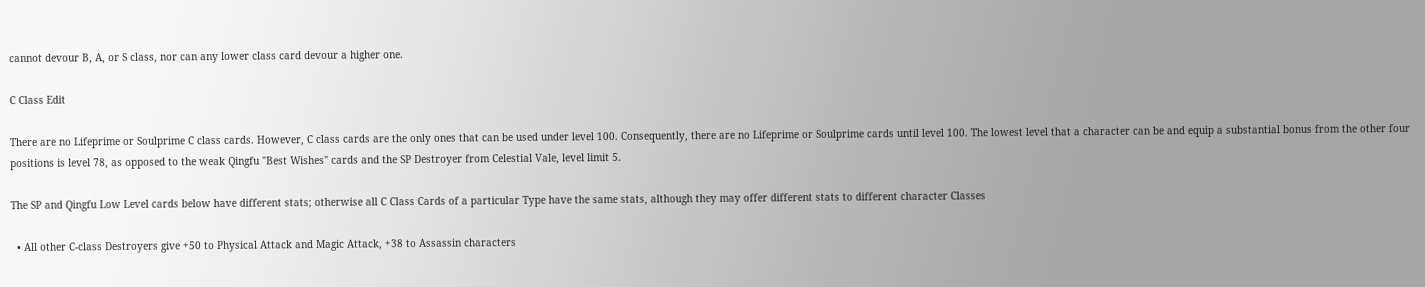cannot devour B, A, or S class, nor can any lower class card devour a higher one.

C Class Edit

There are no Lifeprime or Soulprime C class cards. However, C class cards are the only ones that can be used under level 100. Consequently, there are no Lifeprime or Soulprime cards until level 100. The lowest level that a character can be and equip a substantial bonus from the other four positions is level 78, as opposed to the weak Qingfu "Best Wishes" cards and the SP Destroyer from Celestial Vale, level limit 5.

The SP and Qingfu Low Level cards below have different stats; otherwise all C Class Cards of a particular Type have the same stats, although they may offer different stats to different character Classes

  • All other C-class Destroyers give +50 to Physical Attack and Magic Attack, +38 to Assassin characters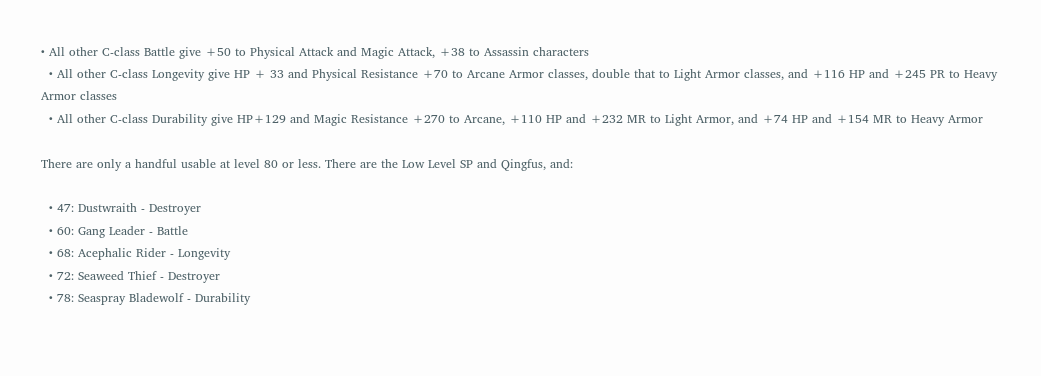• All other C-class Battle give +50 to Physical Attack and Magic Attack, +38 to Assassin characters
  • All other C-class Longevity give HP + 33 and Physical Resistance +70 to Arcane Armor classes, double that to Light Armor classes, and +116 HP and +245 PR to Heavy Armor classes
  • All other C-class Durability give HP+129 and Magic Resistance +270 to Arcane, +110 HP and +232 MR to Light Armor, and +74 HP and +154 MR to Heavy Armor

There are only a handful usable at level 80 or less. There are the Low Level SP and Qingfus, and:

  • 47: Dustwraith - Destroyer
  • 60: Gang Leader - Battle
  • 68: Acephalic Rider - Longevity
  • 72: Seaweed Thief - Destroyer
  • 78: Seaspray Bladewolf - Durability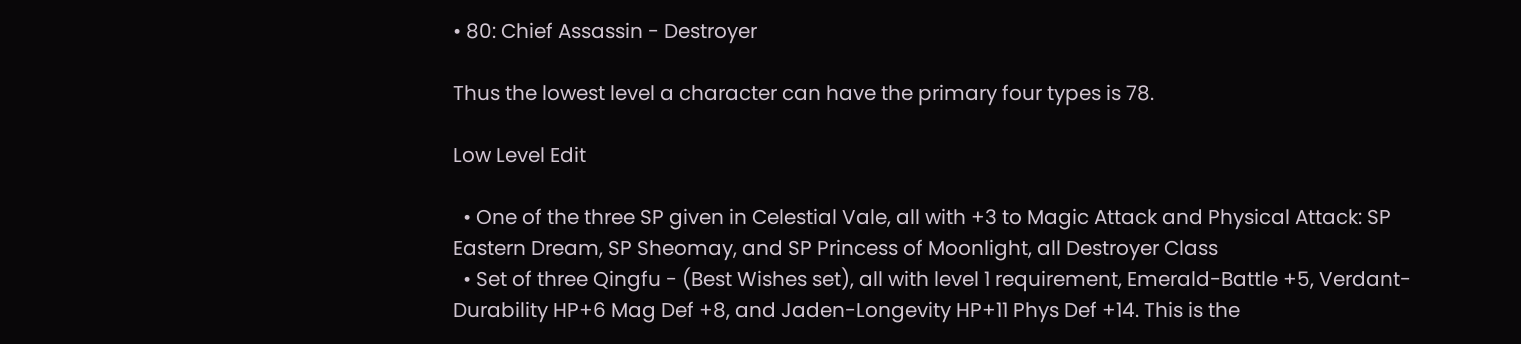• 80: Chief Assassin - Destroyer

Thus the lowest level a character can have the primary four types is 78.

Low Level Edit

  • One of the three SP given in Celestial Vale, all with +3 to Magic Attack and Physical Attack: SP Eastern Dream, SP Sheomay, and SP Princess of Moonlight, all Destroyer Class
  • Set of three Qingfu - (Best Wishes set), all with level 1 requirement, Emerald-Battle +5, Verdant-Durability HP+6 Mag Def +8, and Jaden-Longevity HP+11 Phys Def +14. This is the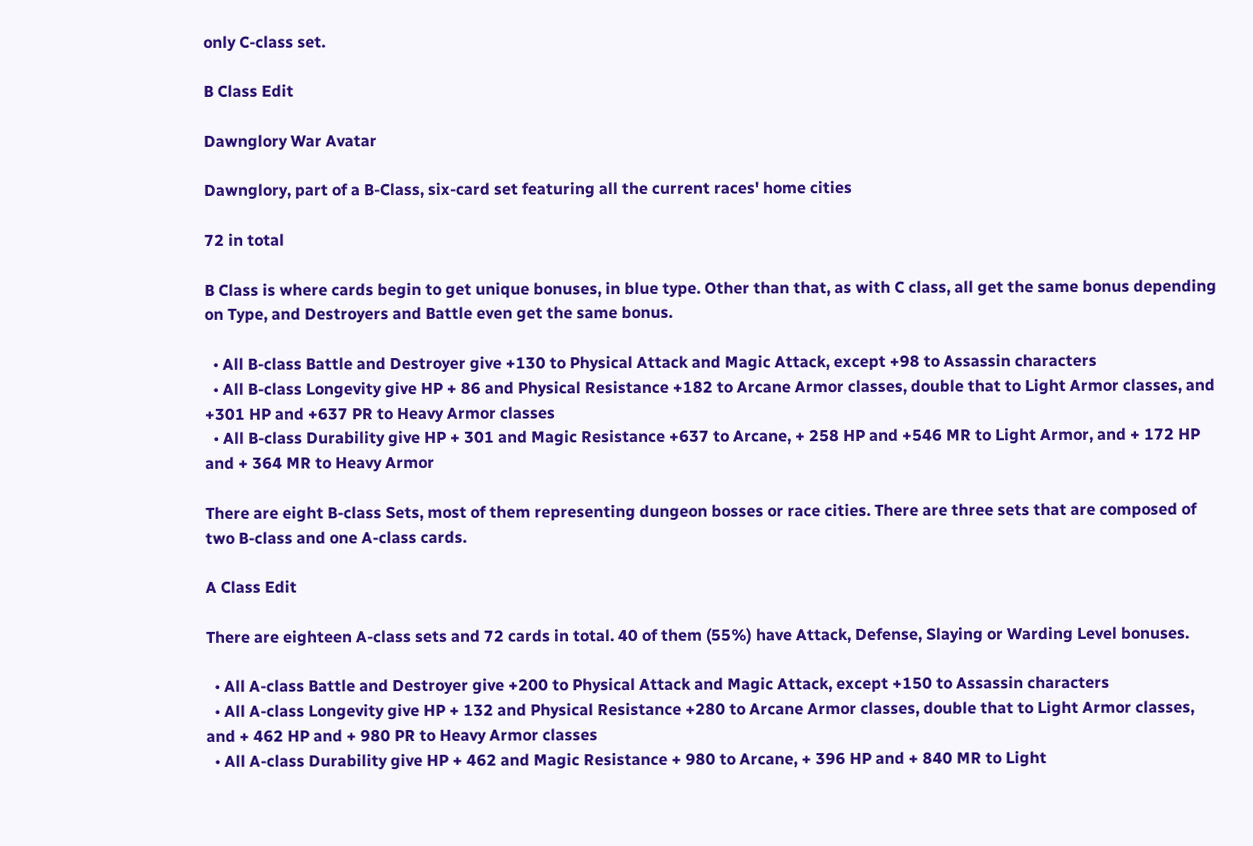only C-class set.

B Class Edit

Dawnglory War Avatar

Dawnglory, part of a B-Class, six-card set featuring all the current races' home cities

72 in total

B Class is where cards begin to get unique bonuses, in blue type. Other than that, as with C class, all get the same bonus depending on Type, and Destroyers and Battle even get the same bonus.

  • All B-class Battle and Destroyer give +130 to Physical Attack and Magic Attack, except +98 to Assassin characters
  • All B-class Longevity give HP + 86 and Physical Resistance +182 to Arcane Armor classes, double that to Light Armor classes, and +301 HP and +637 PR to Heavy Armor classes
  • All B-class Durability give HP + 301 and Magic Resistance +637 to Arcane, + 258 HP and +546 MR to Light Armor, and + 172 HP and + 364 MR to Heavy Armor

There are eight B-class Sets, most of them representing dungeon bosses or race cities. There are three sets that are composed of two B-class and one A-class cards.

A Class Edit

There are eighteen A-class sets and 72 cards in total. 40 of them (55%) have Attack, Defense, Slaying or Warding Level bonuses.

  • All A-class Battle and Destroyer give +200 to Physical Attack and Magic Attack, except +150 to Assassin characters
  • All A-class Longevity give HP + 132 and Physical Resistance +280 to Arcane Armor classes, double that to Light Armor classes, and + 462 HP and + 980 PR to Heavy Armor classes
  • All A-class Durability give HP + 462 and Magic Resistance + 980 to Arcane, + 396 HP and + 840 MR to Light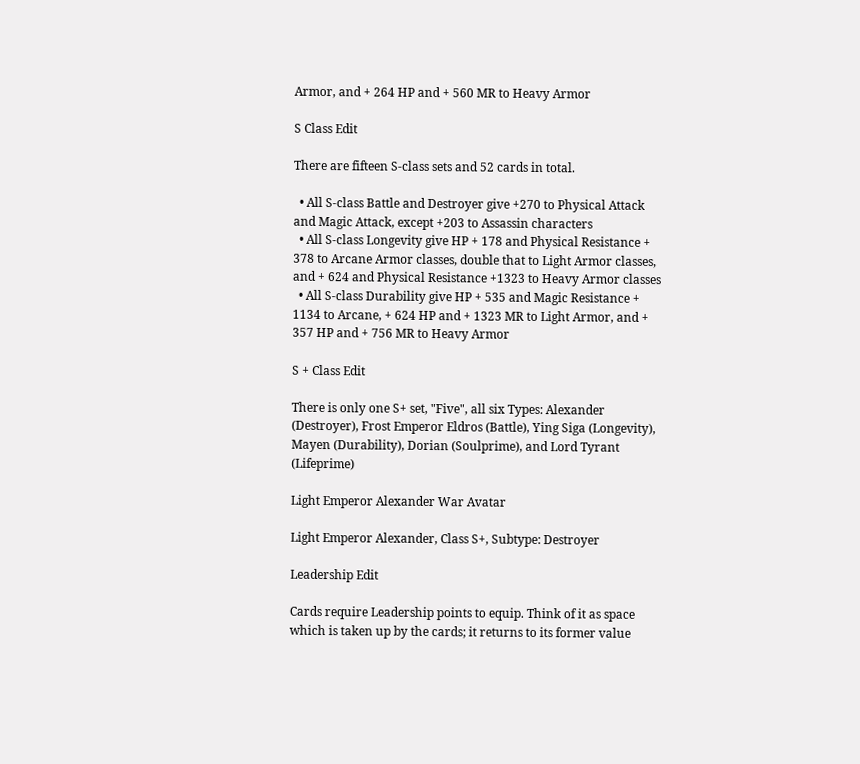Armor, and + 264 HP and + 560 MR to Heavy Armor

S Class Edit

There are fifteen S-class sets and 52 cards in total.

  • All S-class Battle and Destroyer give +270 to Physical Attack and Magic Attack, except +203 to Assassin characters
  • All S-class Longevity give HP + 178 and Physical Resistance + 378 to Arcane Armor classes, double that to Light Armor classes, and + 624 and Physical Resistance +1323 to Heavy Armor classes
  • All S-class Durability give HP + 535 and Magic Resistance + 1134 to Arcane, + 624 HP and + 1323 MR to Light Armor, and + 357 HP and + 756 MR to Heavy Armor

S + Class Edit

There is only one S+ set, "Five", all six Types: Alexander (Destroyer), Frost Emperor Eldros (Battle), Ying Siga (Longevity), Mayen (Durability), Dorian (Soulprime), and Lord Tyrant (Lifeprime)

Light Emperor Alexander War Avatar

Light Emperor Alexander, Class S+, Subtype: Destroyer

Leadership Edit

Cards require Leadership points to equip. Think of it as space which is taken up by the cards; it returns to its former value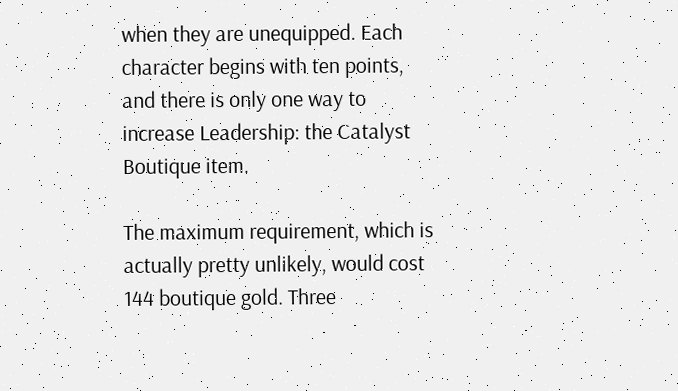when they are unequipped. Each character begins with ten points, and there is only one way to increase Leadership: the Catalyst Boutique item.

The maximum requirement, which is actually pretty unlikely, would cost 144 boutique gold. Three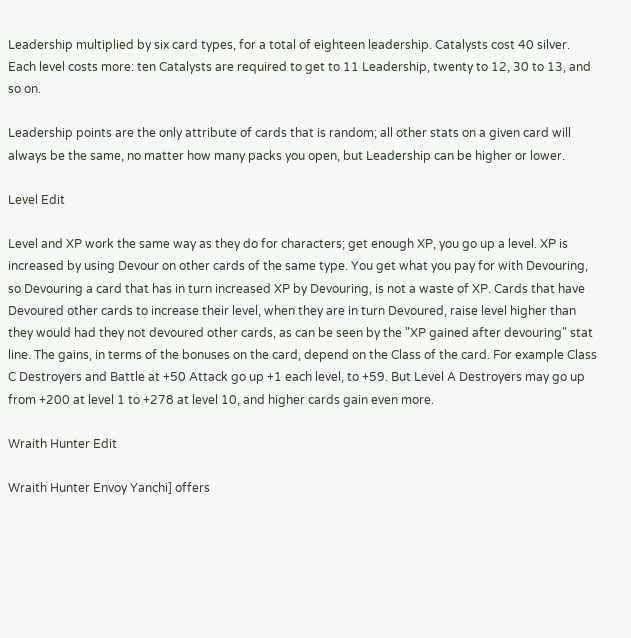Leadership multiplied by six card types, for a total of eighteen leadership. Catalysts cost 40 silver. Each level costs more: ten Catalysts are required to get to 11 Leadership, twenty to 12, 30 to 13, and so on.

Leadership points are the only attribute of cards that is random; all other stats on a given card will always be the same, no matter how many packs you open, but Leadership can be higher or lower.

Level Edit

Level and XP work the same way as they do for characters; get enough XP, you go up a level. XP is increased by using Devour on other cards of the same type. You get what you pay for with Devouring, so Devouring a card that has in turn increased XP by Devouring, is not a waste of XP. Cards that have Devoured other cards to increase their level, when they are in turn Devoured, raise level higher than they would had they not devoured other cards, as can be seen by the "XP gained after devouring" stat line. The gains, in terms of the bonuses on the card, depend on the Class of the card. For example Class C Destroyers and Battle at +50 Attack go up +1 each level, to +59. But Level A Destroyers may go up from +200 at level 1 to +278 at level 10, and higher cards gain even more.

Wraith Hunter Edit

Wraith Hunter Envoy Yanchi] offers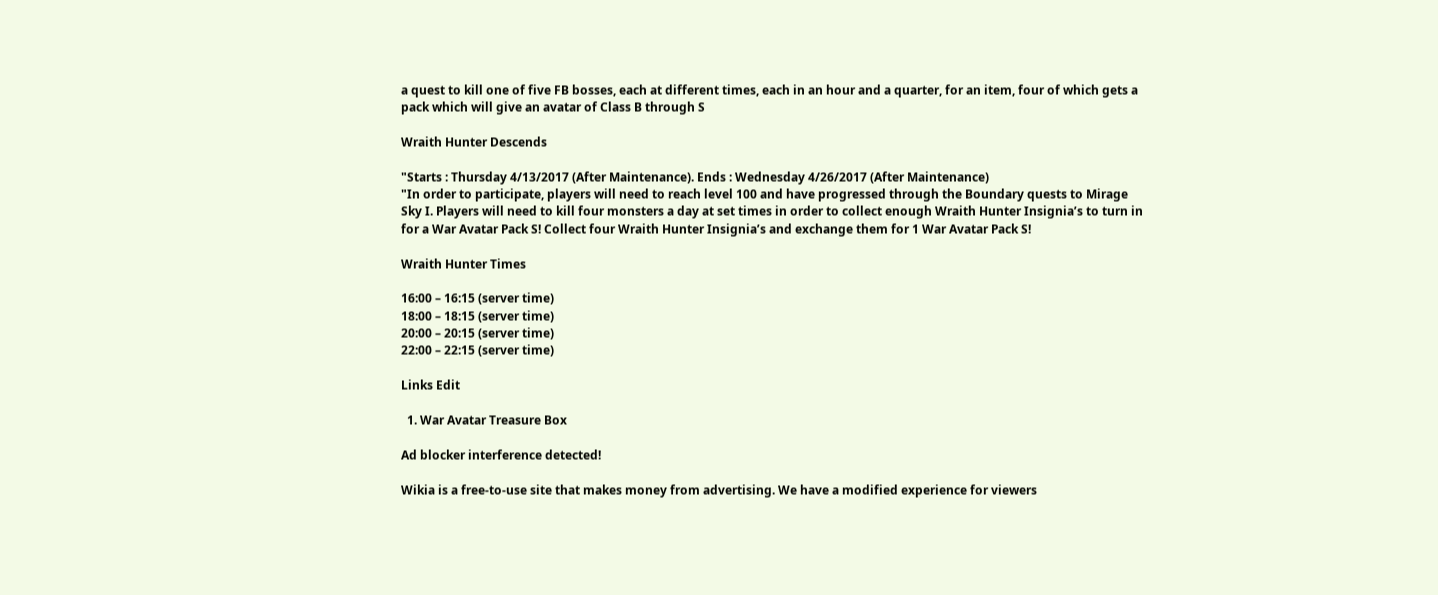a quest to kill one of five FB bosses, each at different times, each in an hour and a quarter, for an item, four of which gets a pack which will give an avatar of Class B through S

Wraith Hunter Descends

"Starts : Thursday 4/13/2017 (After Maintenance). Ends : Wednesday 4/26/2017 (After Maintenance)
"In order to participate, players will need to reach level 100 and have progressed through the Boundary quests to Mirage Sky I. Players will need to kill four monsters a day at set times in order to collect enough Wraith Hunter Insignia’s to turn in for a War Avatar Pack S! Collect four Wraith Hunter Insignia’s and exchange them for 1 War Avatar Pack S!

Wraith Hunter Times

16:00 – 16:15 (server time)
18:00 – 18:15 (server time)
20:00 – 20:15 (server time)
22:00 – 22:15 (server time)

Links Edit

  1. War Avatar Treasure Box

Ad blocker interference detected!

Wikia is a free-to-use site that makes money from advertising. We have a modified experience for viewers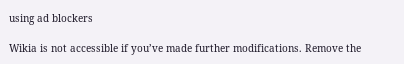using ad blockers

Wikia is not accessible if you’ve made further modifications. Remove the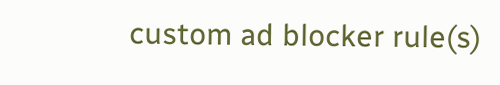custom ad blocker rule(s)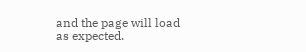and the page will load as expected.